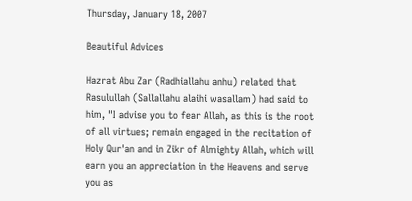Thursday, January 18, 2007

Beautiful Advices

Hazrat Abu Zar (Radhiallahu anhu) related that Rasulullah (Sallallahu alaihi wasallam) had said to him, "I advise you to fear Allah, as this is the root of all virtues; remain engaged in the recitation of Holy Qur'an and in Zikr of Almighty Allah, which will earn you an appreciation in the Heavens and serve you as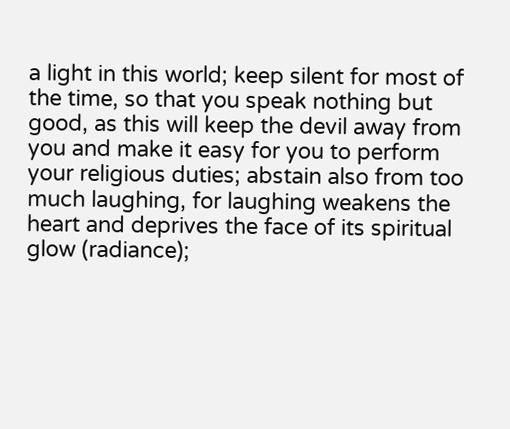a light in this world; keep silent for most of the time, so that you speak nothing but good, as this will keep the devil away from you and make it easy for you to perform your religious duties; abstain also from too much laughing, for laughing weakens the heart and deprives the face of its spiritual glow (radiance);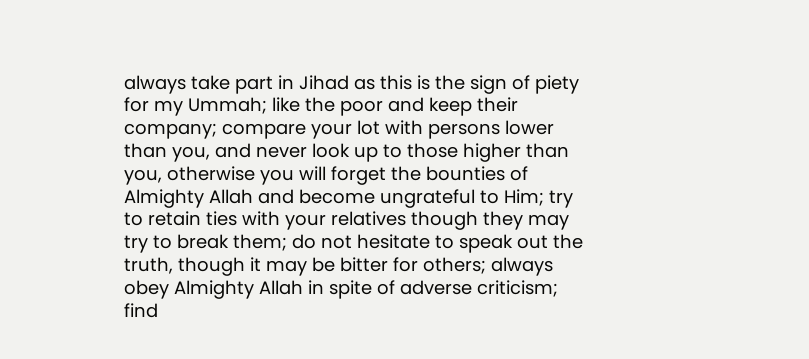always take part in Jihad as this is the sign of piety for my Ummah; like the poor and keep their company; compare your lot with persons lower than you, and never look up to those higher than you, otherwise you will forget the bounties of Almighty Allah and become ungrateful to Him; try to retain ties with your relatives though they may try to break them; do not hesitate to speak out the truth, though it may be bitter for others; always obey Almighty Allah in spite of adverse criticism; find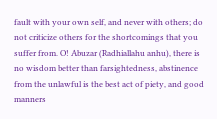fault with your own self, and never with others; do not criticize others for the shortcomings that you suffer from. O! Abuzar (Radhiallahu anhu), there is no wisdom better than farsightedness, abstinence from the unlawful is the best act of piety, and good manners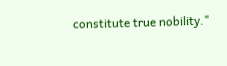constitute true nobility."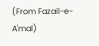(From Fazail-e-A'mal)